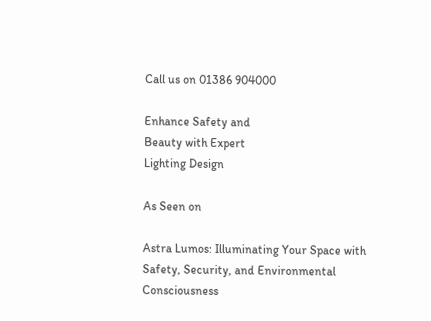Call us on 01386 904000

Enhance Safety and
Beauty with Expert
Lighting Design

As Seen on

Astra Lumos: Illuminating Your Space with Safety, Security, and Environmental Consciousness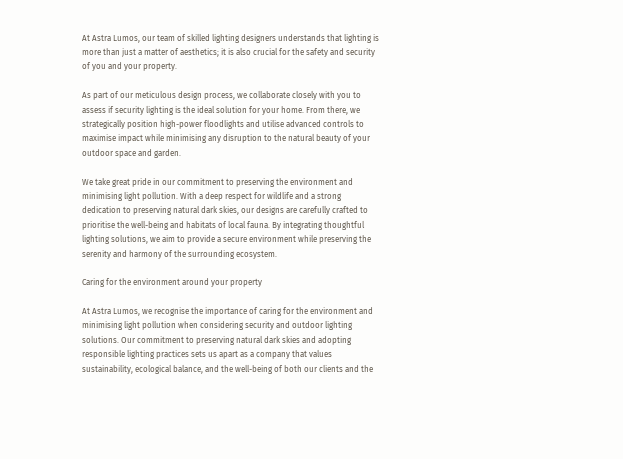At Astra Lumos, our team of skilled lighting designers understands that lighting is more than just a matter of aesthetics; it is also crucial for the safety and security of you and your property.

As part of our meticulous design process, we collaborate closely with you to assess if security lighting is the ideal solution for your home. From there, we strategically position high-power floodlights and utilise advanced controls to maximise impact while minimising any disruption to the natural beauty of your outdoor space and garden.

We take great pride in our commitment to preserving the environment and minimising light pollution. With a deep respect for wildlife and a strong dedication to preserving natural dark skies, our designs are carefully crafted to prioritise the well-being and habitats of local fauna. By integrating thoughtful lighting solutions, we aim to provide a secure environment while preserving the serenity and harmony of the surrounding ecosystem.

Caring for the environment around your property

At Astra Lumos, we recognise the importance of caring for the environment and minimising light pollution when considering security and outdoor lighting solutions. Our commitment to preserving natural dark skies and adopting responsible lighting practices sets us apart as a company that values sustainability, ecological balance, and the well-being of both our clients and the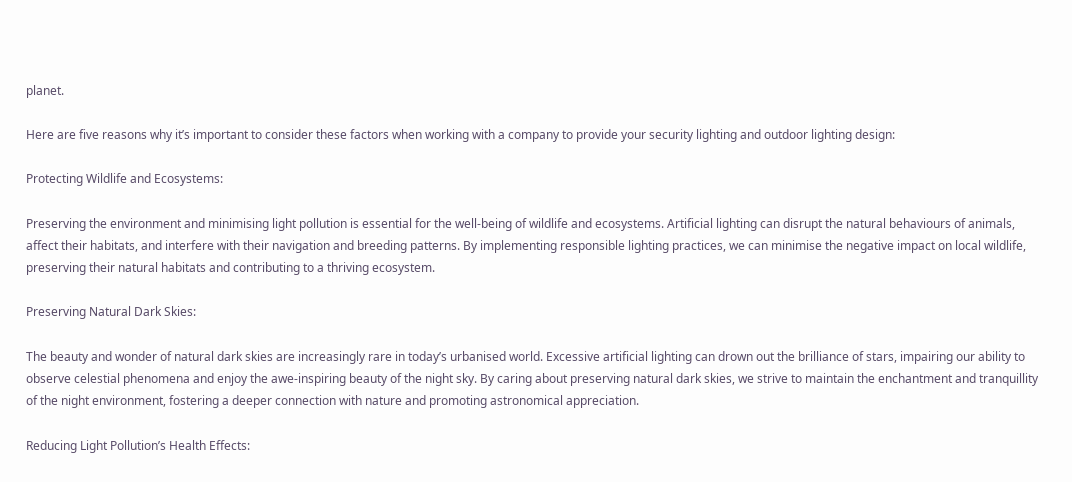planet.

Here are five reasons why it’s important to consider these factors when working with a company to provide your security lighting and outdoor lighting design:

Protecting Wildlife and Ecosystems:

Preserving the environment and minimising light pollution is essential for the well-being of wildlife and ecosystems. Artificial lighting can disrupt the natural behaviours of animals, affect their habitats, and interfere with their navigation and breeding patterns. By implementing responsible lighting practices, we can minimise the negative impact on local wildlife, preserving their natural habitats and contributing to a thriving ecosystem.

Preserving Natural Dark Skies:

The beauty and wonder of natural dark skies are increasingly rare in today’s urbanised world. Excessive artificial lighting can drown out the brilliance of stars, impairing our ability to observe celestial phenomena and enjoy the awe-inspiring beauty of the night sky. By caring about preserving natural dark skies, we strive to maintain the enchantment and tranquillity of the night environment, fostering a deeper connection with nature and promoting astronomical appreciation.

Reducing Light Pollution’s Health Effects: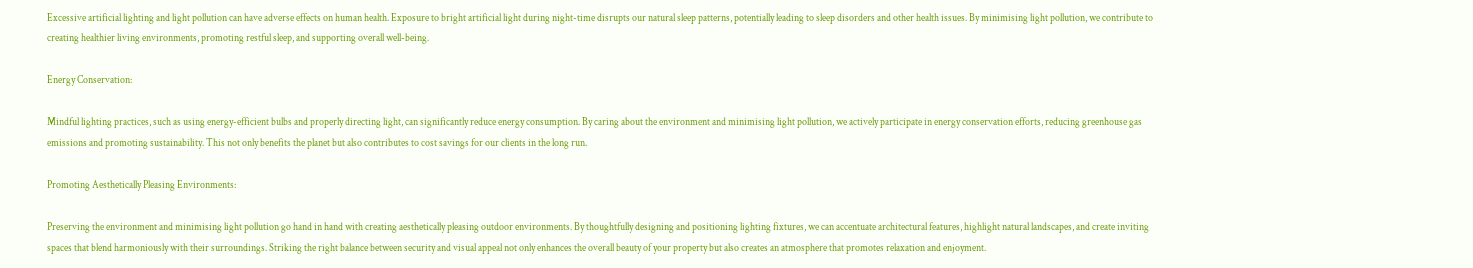Excessive artificial lighting and light pollution can have adverse effects on human health. Exposure to bright artificial light during night-time disrupts our natural sleep patterns, potentially leading to sleep disorders and other health issues. By minimising light pollution, we contribute to creating healthier living environments, promoting restful sleep, and supporting overall well-being.

Energy Conservation:

Mindful lighting practices, such as using energy-efficient bulbs and properly directing light, can significantly reduce energy consumption. By caring about the environment and minimising light pollution, we actively participate in energy conservation efforts, reducing greenhouse gas emissions and promoting sustainability. This not only benefits the planet but also contributes to cost savings for our clients in the long run.

Promoting Aesthetically Pleasing Environments:

Preserving the environment and minimising light pollution go hand in hand with creating aesthetically pleasing outdoor environments. By thoughtfully designing and positioning lighting fixtures, we can accentuate architectural features, highlight natural landscapes, and create inviting spaces that blend harmoniously with their surroundings. Striking the right balance between security and visual appeal not only enhances the overall beauty of your property but also creates an atmosphere that promotes relaxation and enjoyment.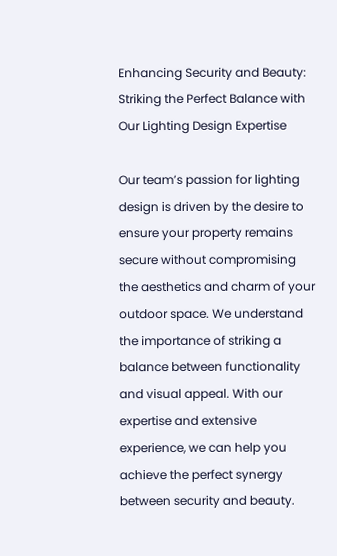Enhancing Security and Beauty: Striking the Perfect Balance with Our Lighting Design Expertise

Our team’s passion for lighting design is driven by the desire to ensure your property remains secure without compromising the aesthetics and charm of your outdoor space. We understand the importance of striking a balance between functionality and visual appeal. With our expertise and extensive experience, we can help you achieve the perfect synergy between security and beauty.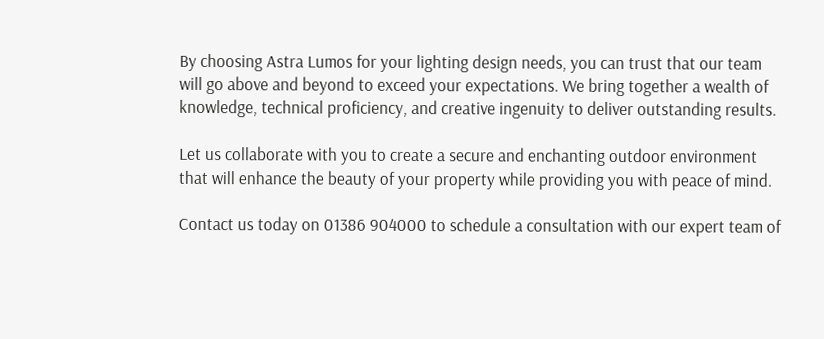By choosing Astra Lumos for your lighting design needs, you can trust that our team will go above and beyond to exceed your expectations. We bring together a wealth of knowledge, technical proficiency, and creative ingenuity to deliver outstanding results.

Let us collaborate with you to create a secure and enchanting outdoor environment that will enhance the beauty of your property while providing you with peace of mind.

Contact us today on 01386 904000 to schedule a consultation with our expert team of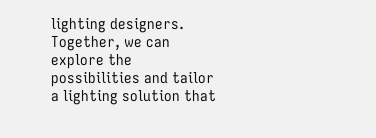lighting designers. Together, we can explore the possibilities and tailor a lighting solution that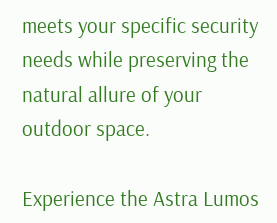meets your specific security needs while preserving the natural allure of your outdoor space.

Experience the Astra Lumos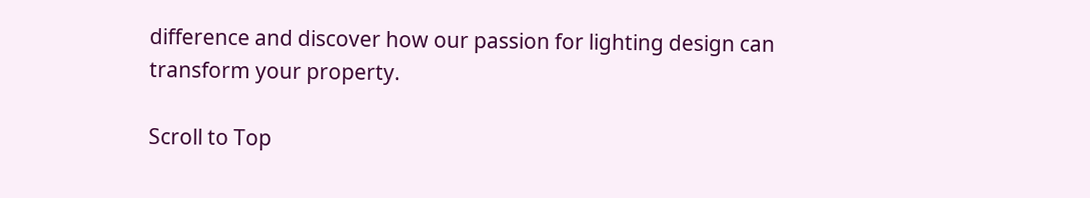difference and discover how our passion for lighting design can transform your property.

Scroll to Top